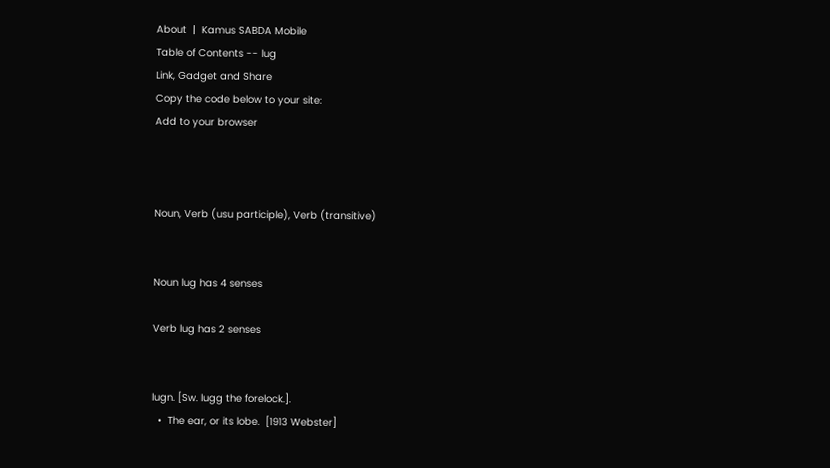About  |  Kamus SABDA Mobile
Table of Contents -- lug
Link, Gadget and Share
Copy the code below to your site:
Add to your browser



Noun, Verb (usu participle), Verb (transitive)


Noun lug has 4 senses

Verb lug has 2 senses


lugn. [Sw. lugg the forelock.].
  •  The ear, or its lobe.  [1913 Webster]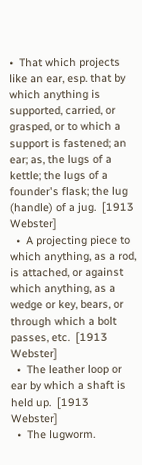•  That which projects like an ear, esp. that by which anything is supported, carried, or grasped, or to which a support is fastened; an ear; as, the lugs of a kettle; the lugs of a founder's flask; the lug (handle) of a jug.  [1913 Webster]
  •  A projecting piece to which anything, as a rod, is attached, or against which anything, as a wedge or key, bears, or through which a bolt passes, etc.  [1913 Webster]
  •  The leather loop or ear by which a shaft is held up.  [1913 Webster]
  •  The lugworm.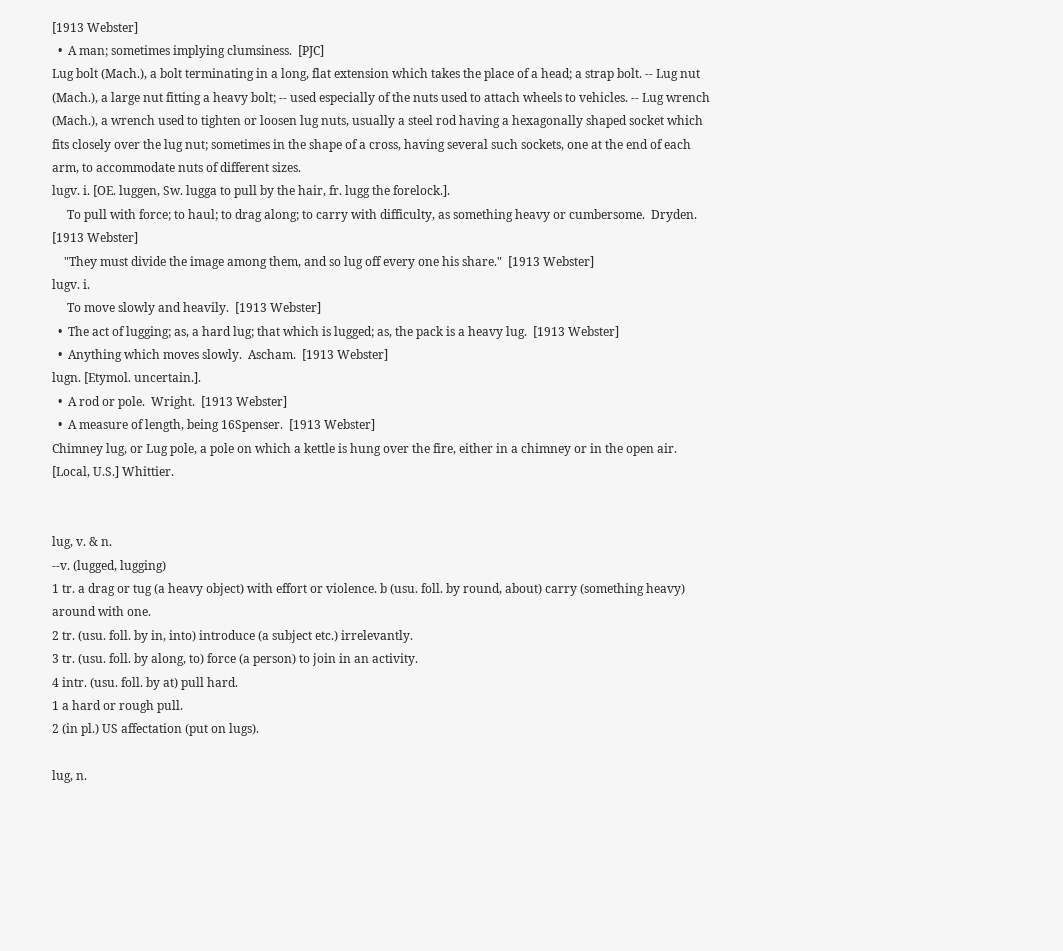[1913 Webster]
  •  A man; sometimes implying clumsiness.  [PJC]
Lug bolt (Mach.), a bolt terminating in a long, flat extension which takes the place of a head; a strap bolt. -- Lug nut (Mach.), a large nut fitting a heavy bolt; -- used especially of the nuts used to attach wheels to vehicles. -- Lug wrench (Mach.), a wrench used to tighten or loosen lug nuts, usually a steel rod having a hexagonally shaped socket which fits closely over the lug nut; sometimes in the shape of a cross, having several such sockets, one at the end of each arm, to accommodate nuts of different sizes.
lugv. i. [OE. luggen, Sw. lugga to pull by the hair, fr. lugg the forelock.].
     To pull with force; to haul; to drag along; to carry with difficulty, as something heavy or cumbersome.  Dryden.  [1913 Webster]
    "They must divide the image among them, and so lug off every one his share."  [1913 Webster]
lugv. i.
     To move slowly and heavily.  [1913 Webster]
  •  The act of lugging; as, a hard lug; that which is lugged; as, the pack is a heavy lug.  [1913 Webster]
  •  Anything which moves slowly.  Ascham.  [1913 Webster]
lugn. [Etymol. uncertain.].
  •  A rod or pole.  Wright.  [1913 Webster]
  •  A measure of length, being 16Spenser.  [1913 Webster]
Chimney lug, or Lug pole, a pole on which a kettle is hung over the fire, either in a chimney or in the open air. [Local, U.S.] Whittier.


lug, v. & n.
--v. (lugged, lugging)
1 tr. a drag or tug (a heavy object) with effort or violence. b (usu. foll. by round, about) carry (something heavy) around with one.
2 tr. (usu. foll. by in, into) introduce (a subject etc.) irrelevantly.
3 tr. (usu. foll. by along, to) force (a person) to join in an activity.
4 intr. (usu. foll. by at) pull hard.
1 a hard or rough pull.
2 (in pl.) US affectation (put on lugs).

lug, n.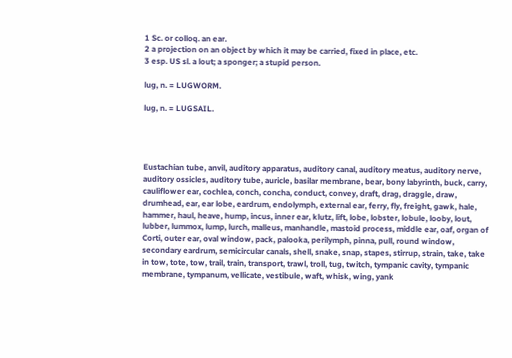1 Sc. or colloq. an ear.
2 a projection on an object by which it may be carried, fixed in place, etc.
3 esp. US sl. a lout; a sponger; a stupid person.

lug, n. = LUGWORM.

lug, n. = LUGSAIL.




Eustachian tube, anvil, auditory apparatus, auditory canal, auditory meatus, auditory nerve, auditory ossicles, auditory tube, auricle, basilar membrane, bear, bony labyrinth, buck, carry, cauliflower ear, cochlea, conch, concha, conduct, convey, draft, drag, draggle, draw, drumhead, ear, ear lobe, eardrum, endolymph, external ear, ferry, fly, freight, gawk, hale, hammer, haul, heave, hump, incus, inner ear, klutz, lift, lobe, lobster, lobule, looby, lout, lubber, lummox, lump, lurch, malleus, manhandle, mastoid process, middle ear, oaf, organ of Corti, outer ear, oval window, pack, palooka, perilymph, pinna, pull, round window, secondary eardrum, semicircular canals, shell, snake, snap, stapes, stirrup, strain, take, take in tow, tote, tow, trail, train, transport, trawl, troll, tug, twitch, tympanic cavity, tympanic membrane, tympanum, vellicate, vestibule, waft, whisk, wing, yank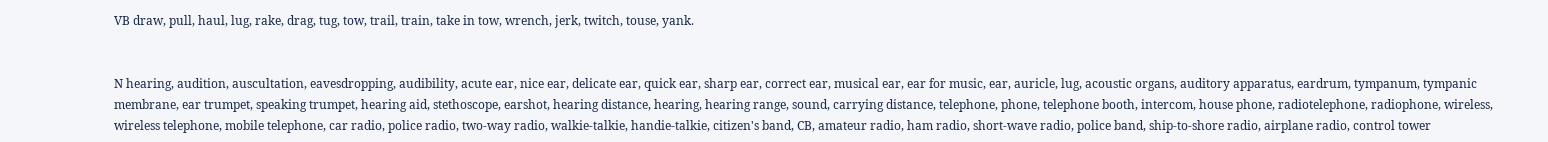VB draw, pull, haul, lug, rake, drag, tug, tow, trail, train, take in tow, wrench, jerk, twitch, touse, yank.


N hearing, audition, auscultation, eavesdropping, audibility, acute ear, nice ear, delicate ear, quick ear, sharp ear, correct ear, musical ear, ear for music, ear, auricle, lug, acoustic organs, auditory apparatus, eardrum, tympanum, tympanic membrane, ear trumpet, speaking trumpet, hearing aid, stethoscope, earshot, hearing distance, hearing, hearing range, sound, carrying distance, telephone, phone, telephone booth, intercom, house phone, radiotelephone, radiophone, wireless, wireless telephone, mobile telephone, car radio, police radio, two-way radio, walkie-talkie, handie-talkie, citizen's band, CB, amateur radio, ham radio, short-wave radio, police band, ship-to-shore radio, airplane radio, control tower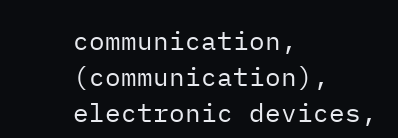communication, (communication), electronic devices,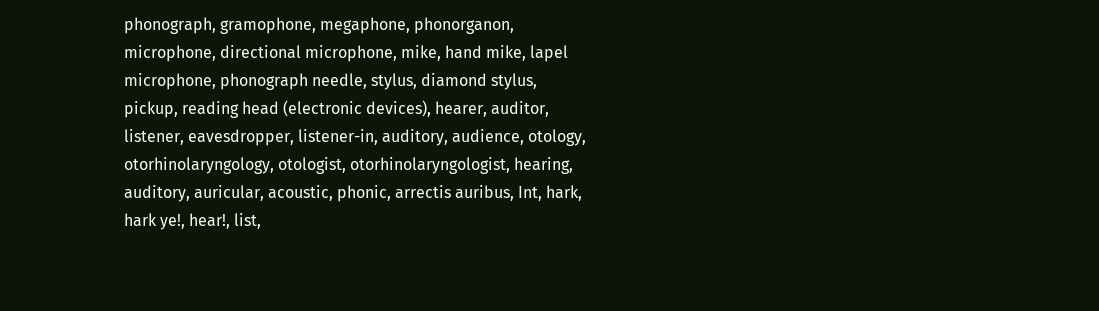phonograph, gramophone, megaphone, phonorganon, microphone, directional microphone, mike, hand mike, lapel microphone, phonograph needle, stylus, diamond stylus, pickup, reading head (electronic devices), hearer, auditor, listener, eavesdropper, listener-in, auditory, audience, otology, otorhinolaryngology, otologist, otorhinolaryngologist, hearing, auditory, auricular, acoustic, phonic, arrectis auribus, Int, hark, hark ye!, hear!, list,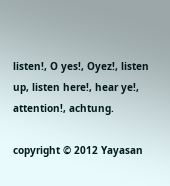listen!, O yes!, Oyez!, listen up, listen here!, hear ye!, attention!, achtung.

copyright © 2012 Yayasan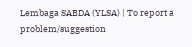Lembaga SABDA (YLSA) | To report a problem/suggestion